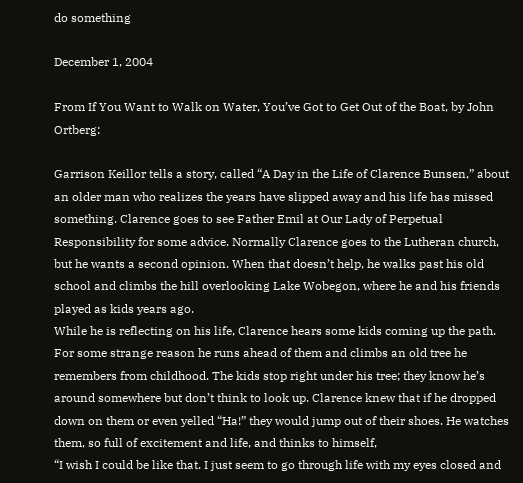do something

December 1, 2004

From If You Want to Walk on Water, You’ve Got to Get Out of the Boat, by John Ortberg:

Garrison Keillor tells a story, called “A Day in the Life of Clarence Bunsen,” about an older man who realizes the years have slipped away and his life has missed something. Clarence goes to see Father Emil at Our Lady of Perpetual Responsibility for some advice. Normally Clarence goes to the Lutheran church, but he wants a second opinion. When that doesn’t help, he walks past his old school and climbs the hill overlooking Lake Wobegon, where he and his friends played as kids years ago.
While he is reflecting on his life, Clarence hears some kids coming up the path. For some strange reason he runs ahead of them and climbs an old tree he remembers from childhood. The kids stop right under his tree; they know he’s around somewhere but don’t think to look up. Clarence knew that if he dropped down on them or even yelled “Ha!” they would jump out of their shoes. He watches them, so full of excitement and life, and thinks to himself,
“I wish I could be like that. I just seem to go through life with my eyes closed and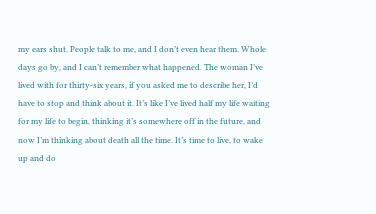my ears shut. People talk to me, and I don’t even hear them. Whole days go by, and I can’t remember what happened. The woman I’ve lived with for thirty-six years, if you asked me to describe her, I’d have to stop and think about it. It’s like I’ve lived half my life waiting for my life to begin, thinking it’s somewhere off in the future, and now I’m thinking about death all the time. It’s time to live, to wake up and do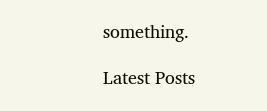something.

Latest Posts